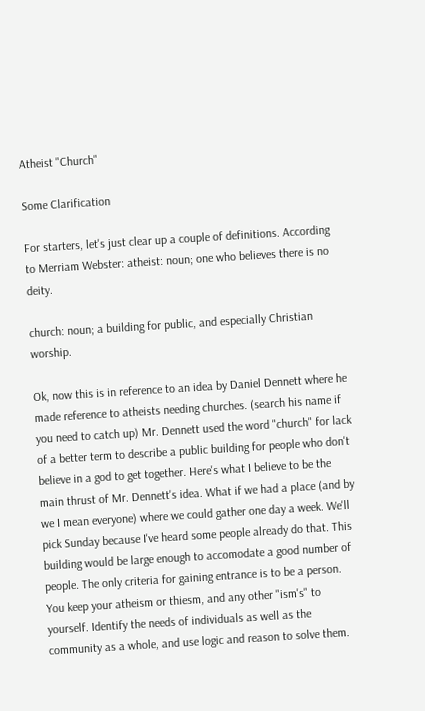Atheist "Church"

Some Clarification

For starters, let's just clear up a couple of definitions. According to Merriam Webster: atheist: noun; one who believes there is no deity.

church: noun; a building for public, and especially Christian worship.

Ok, now this is in reference to an idea by Daniel Dennett where he made reference to atheists needing churches. (search his name if you need to catch up) Mr. Dennett used the word "church" for lack of a better term to describe a public building for people who don't believe in a god to get together. Here's what I believe to be the main thrust of Mr. Dennett's idea. What if we had a place (and by we I mean everyone) where we could gather one day a week. We'll pick Sunday because I've heard some people already do that. This building would be large enough to accomodate a good number of people. The only criteria for gaining entrance is to be a person. You keep your atheism or thiesm, and any other "ism's" to yourself. Identify the needs of individuals as well as the community as a whole, and use logic and reason to solve them.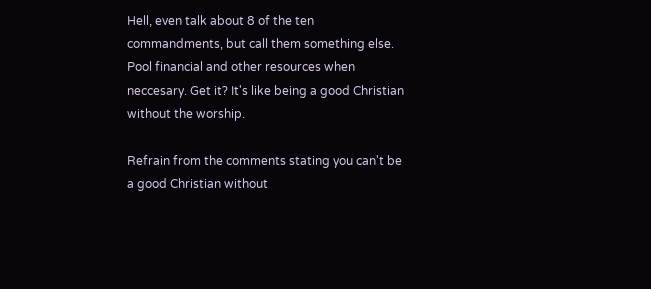Hell, even talk about 8 of the ten commandments, but call them something else. Pool financial and other resources when neccesary. Get it? It's like being a good Christian without the worship.

Refrain from the comments stating you can't be a good Christian without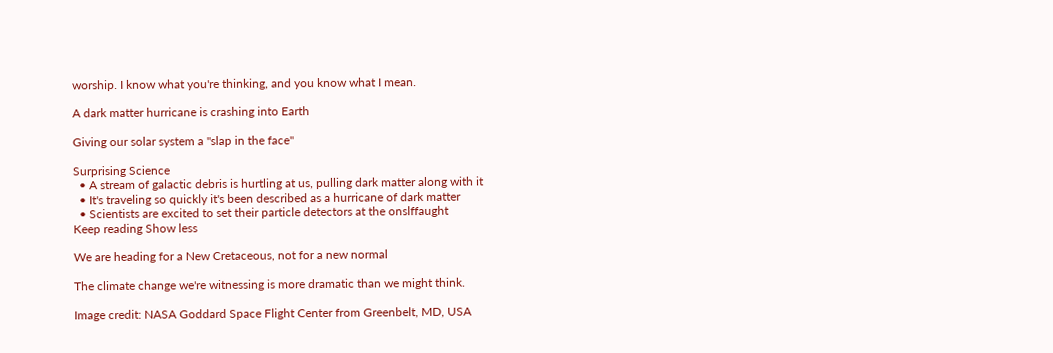worship. I know what you're thinking, and you know what I mean.

A dark matter hurricane is crashing into Earth

Giving our solar system a "slap in the face"

Surprising Science
  • A stream of galactic debris is hurtling at us, pulling dark matter along with it
  • It's traveling so quickly it's been described as a hurricane of dark matter
  • Scientists are excited to set their particle detectors at the onslffaught
Keep reading Show less

We are heading for a New Cretaceous, not for a new normal

The climate change we're witnessing is more dramatic than we might think.

Image credit: NASA Goddard Space Flight Center from Greenbelt, MD, USA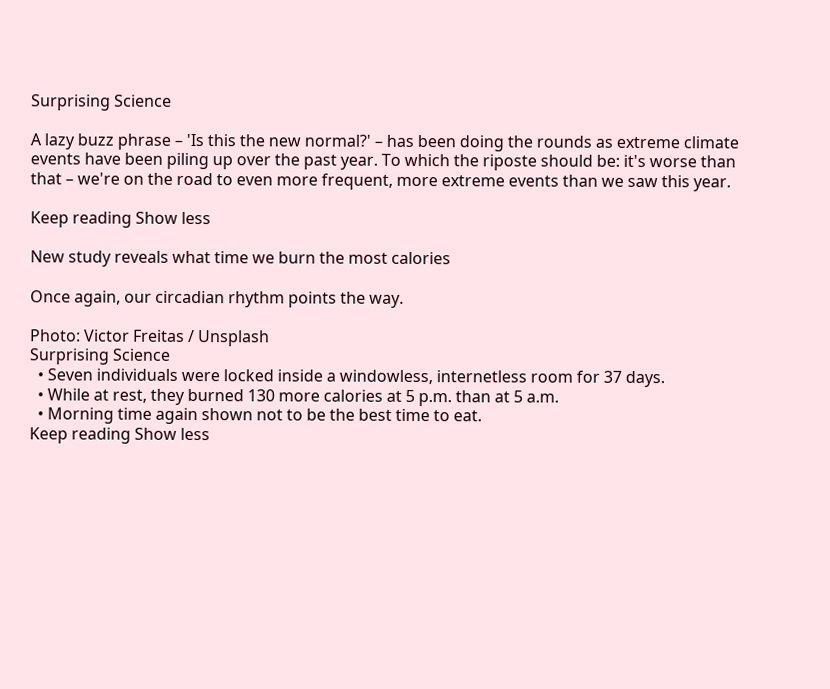Surprising Science

A lazy buzz phrase – 'Is this the new normal?' – has been doing the rounds as extreme climate events have been piling up over the past year. To which the riposte should be: it's worse than that – we're on the road to even more frequent, more extreme events than we saw this year.

Keep reading Show less

New study reveals what time we burn the most calories

Once again, our circadian rhythm points the way.

Photo: Victor Freitas / Unsplash
Surprising Science
  • Seven individuals were locked inside a windowless, internetless room for 37 days.
  • While at rest, they burned 130 more calories at 5 p.m. than at 5 a.m.
  • Morning time again shown not to be the best time to eat.
Keep reading Show less